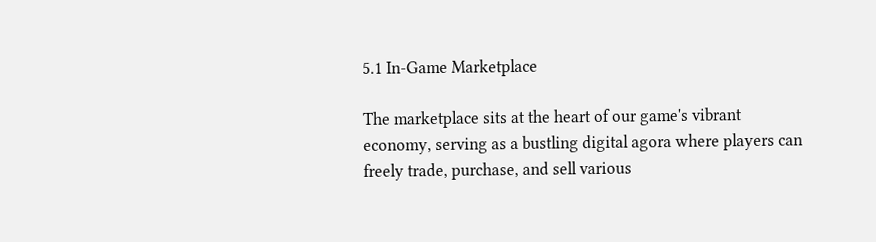5.1 In-Game Marketplace

The marketplace sits at the heart of our game's vibrant economy, serving as a bustling digital agora where players can freely trade, purchase, and sell various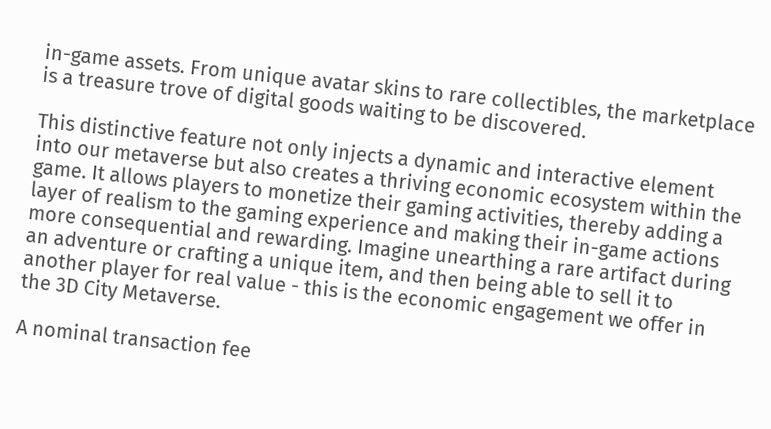in-game assets. From unique avatar skins to rare collectibles, the marketplace is a treasure trove of digital goods waiting to be discovered.

This distinctive feature not only injects a dynamic and interactive element into our metaverse but also creates a thriving economic ecosystem within the game. It allows players to monetize their gaming activities, thereby adding a layer of realism to the gaming experience and making their in-game actions more consequential and rewarding. Imagine unearthing a rare artifact during an adventure or crafting a unique item, and then being able to sell it to another player for real value - this is the economic engagement we offer in the 3D City Metaverse.

A nominal transaction fee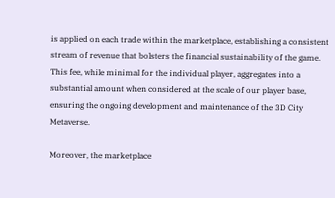is applied on each trade within the marketplace, establishing a consistent stream of revenue that bolsters the financial sustainability of the game. This fee, while minimal for the individual player, aggregates into a substantial amount when considered at the scale of our player base, ensuring the ongoing development and maintenance of the 3D City Metaverse.

Moreover, the marketplace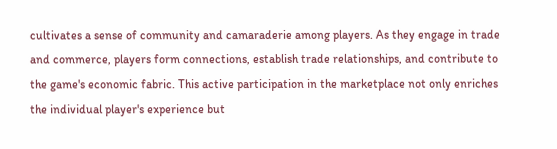cultivates a sense of community and camaraderie among players. As they engage in trade and commerce, players form connections, establish trade relationships, and contribute to the game's economic fabric. This active participation in the marketplace not only enriches the individual player's experience but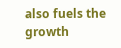also fuels the growth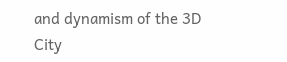and dynamism of the 3D City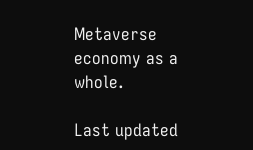Metaverse economy as a whole.

Last updated